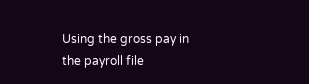Using the gross pay in the payroll file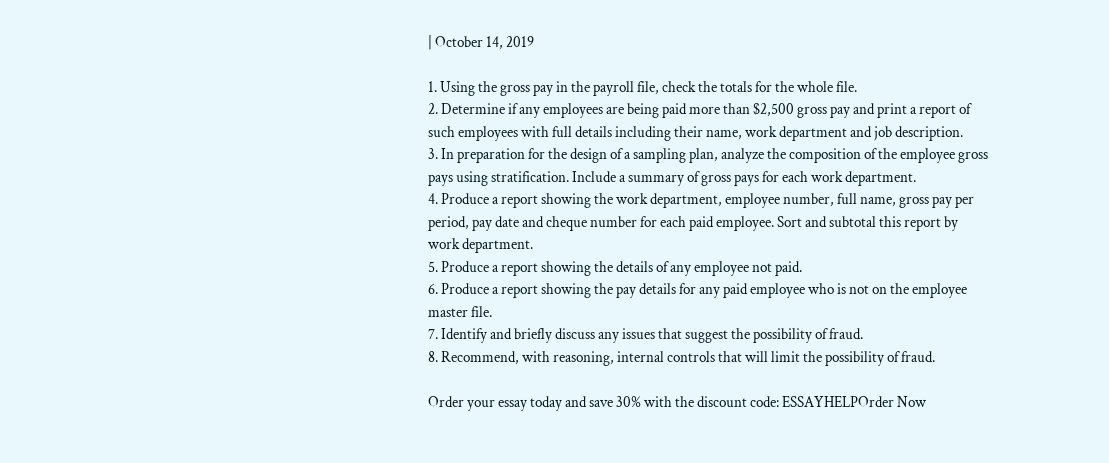| October 14, 2019

1. Using the gross pay in the payroll file, check the totals for the whole file.
2. Determine if any employees are being paid more than $2,500 gross pay and print a report of such employees with full details including their name, work department and job description.
3. In preparation for the design of a sampling plan, analyze the composition of the employee gross pays using stratification. Include a summary of gross pays for each work department.
4. Produce a report showing the work department, employee number, full name, gross pay per period, pay date and cheque number for each paid employee. Sort and subtotal this report by work department.
5. Produce a report showing the details of any employee not paid.
6. Produce a report showing the pay details for any paid employee who is not on the employee master file.
7. Identify and briefly discuss any issues that suggest the possibility of fraud.
8. Recommend, with reasoning, internal controls that will limit the possibility of fraud.

Order your essay today and save 30% with the discount code: ESSAYHELPOrder Now